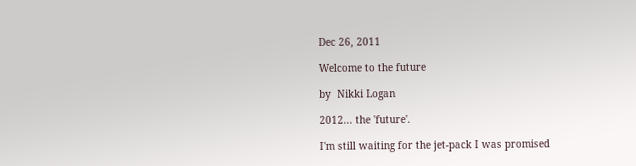Dec 26, 2011

Welcome to the future

by  Nikki Logan

2012... the 'future'.

I'm still waiting for the jet-pack I was promised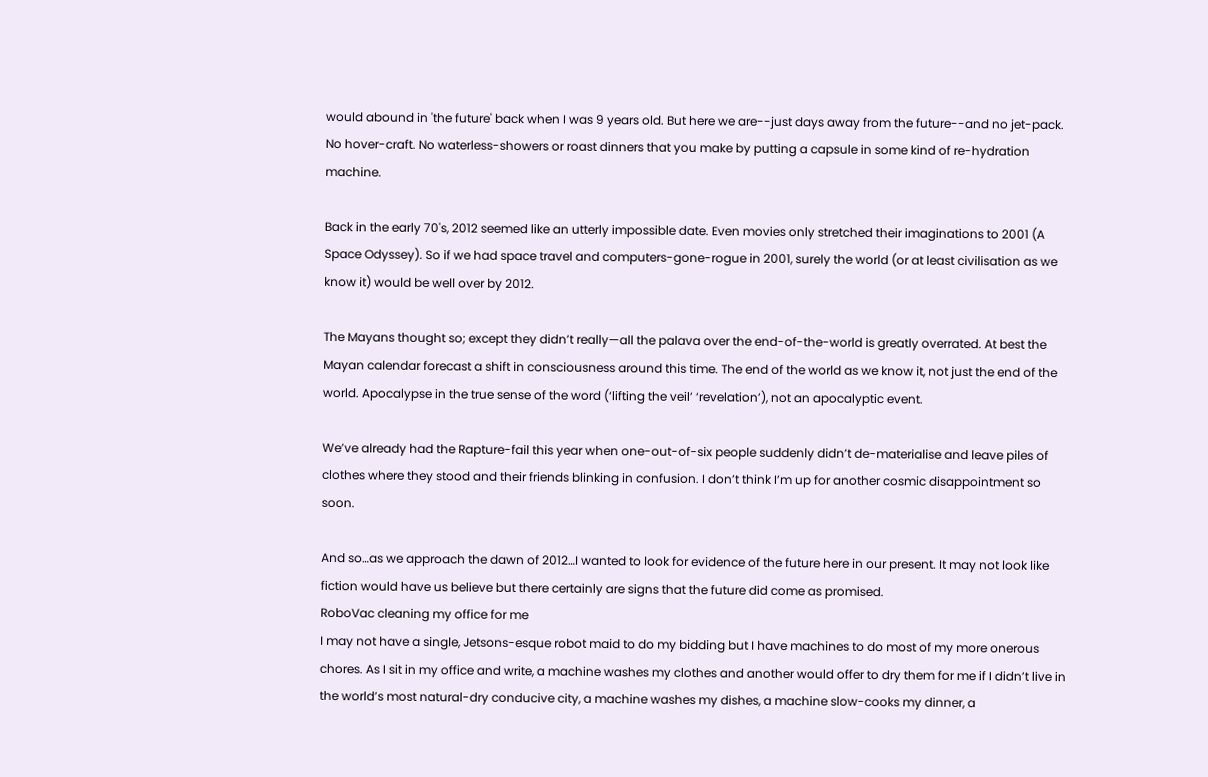would abound in 'the future' back when I was 9 years old. But here we are--just days away from the future--and no jet-pack. No hover-craft. No waterless-showers or roast dinners that you make by putting a capsule in some kind of re-hydration machine.

Back in the early 70's, 2012 seemed like an utterly impossible date. Even movies only stretched their imaginations to 2001 (A Space Odyssey). So if we had space travel and computers-gone-rogue in 2001, surely the world (or at least civilisation as we know it) would be well over by 2012.

The Mayans thought so; except they didn’t really—all the palava over the end-of-the-world is greatly overrated. At best the Mayan calendar forecast a shift in consciousness around this time. The end of the world as we know it, not just the end of the world. Apocalypse in the true sense of the word (‘lifting the veil’ ‘revelation’), not an apocalyptic event.

We’ve already had the Rapture-fail this year when one-out-of-six people suddenly didn’t de-materialise and leave piles of clothes where they stood and their friends blinking in confusion. I don’t think I’m up for another cosmic disappointment so soon.

And so…as we approach the dawn of 2012…I wanted to look for evidence of the future here in our present. It may not look like fiction would have us believe but there certainly are signs that the future did come as promised.
RoboVac cleaning my office for me
I may not have a single, Jetsons-esque robot maid to do my bidding but I have machines to do most of my more onerous chores. As I sit in my office and write, a machine washes my clothes and another would offer to dry them for me if I didn’t live in the world’s most natural-dry conducive city, a machine washes my dishes, a machine slow-cooks my dinner, a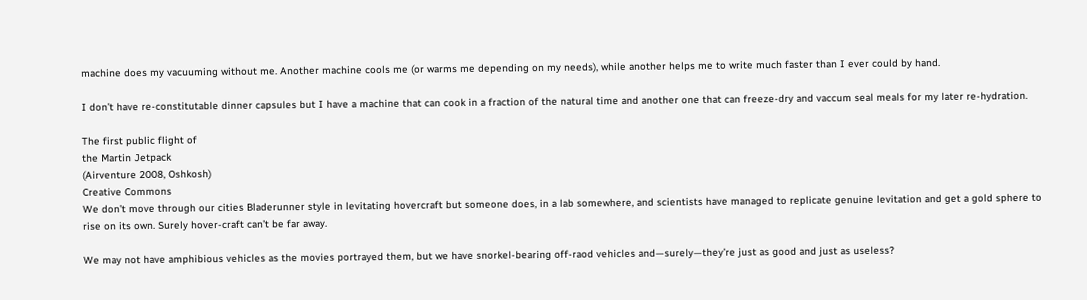machine does my vacuuming without me. Another machine cools me (or warms me depending on my needs), while another helps me to write much faster than I ever could by hand.

I don’t have re-constitutable dinner capsules but I have a machine that can cook in a fraction of the natural time and another one that can freeze-dry and vaccum seal meals for my later re-hydration.

The first public flight of
the Martin Jetpack
(Airventure 2008, Oshkosh)
Creative Commons
We don’t move through our cities Bladerunner style in levitating hovercraft but someone does, in a lab somewhere, and scientists have managed to replicate genuine levitation and get a gold sphere to rise on its own. Surely hover-craft can’t be far away.

We may not have amphibious vehicles as the movies portrayed them, but we have snorkel-bearing off-raod vehicles and—surely—they’re just as good and just as useless?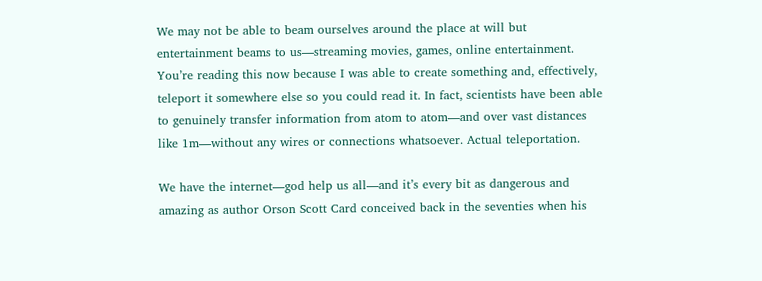We may not be able to beam ourselves around the place at will but entertainment beams to us—streaming movies, games, online entertainment. You’re reading this now because I was able to create something and, effectively, teleport it somewhere else so you could read it. In fact, scientists have been able to genuinely transfer information from atom to atom—and over vast distances like 1m—without any wires or connections whatsoever. Actual teleportation.

We have the internet—god help us all—and it’s every bit as dangerous and amazing as author Orson Scott Card conceived back in the seventies when his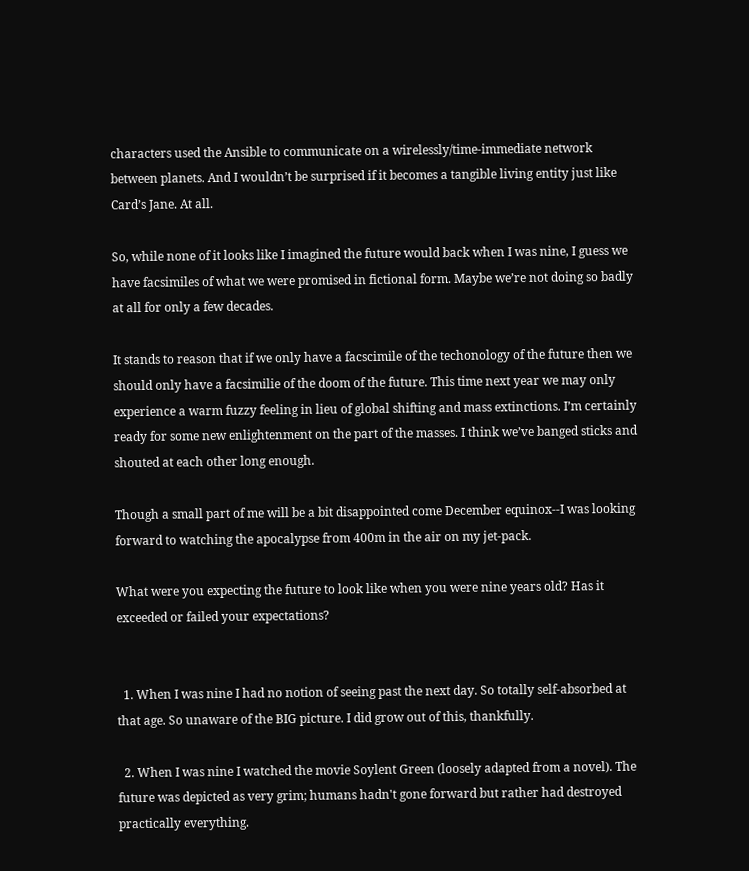characters used the Ansible to communicate on a wirelessly/time-immediate network between planets. And I wouldn’t be surprised if it becomes a tangible living entity just like Card’s Jane. At all.

So, while none of it looks like I imagined the future would back when I was nine, I guess we have facsimiles of what we were promised in fictional form. Maybe we’re not doing so badly at all for only a few decades.

It stands to reason that if we only have a facscimile of the techonology of the future then we should only have a facsimilie of the doom of the future. This time next year we may only experience a warm fuzzy feeling in lieu of global shifting and mass extinctions. I’m certainly ready for some new enlightenment on the part of the masses. I think we’ve banged sticks and shouted at each other long enough.

Though a small part of me will be a bit disappointed come December equinox--I was looking forward to watching the apocalypse from 400m in the air on my jet-pack.

What were you expecting the future to look like when you were nine years old? Has it exceeded or failed your expectations?


  1. When I was nine I had no notion of seeing past the next day. So totally self-absorbed at that age. So unaware of the BIG picture. I did grow out of this, thankfully.

  2. When I was nine I watched the movie Soylent Green (loosely adapted from a novel). The future was depicted as very grim; humans hadn't gone forward but rather had destroyed practically everything.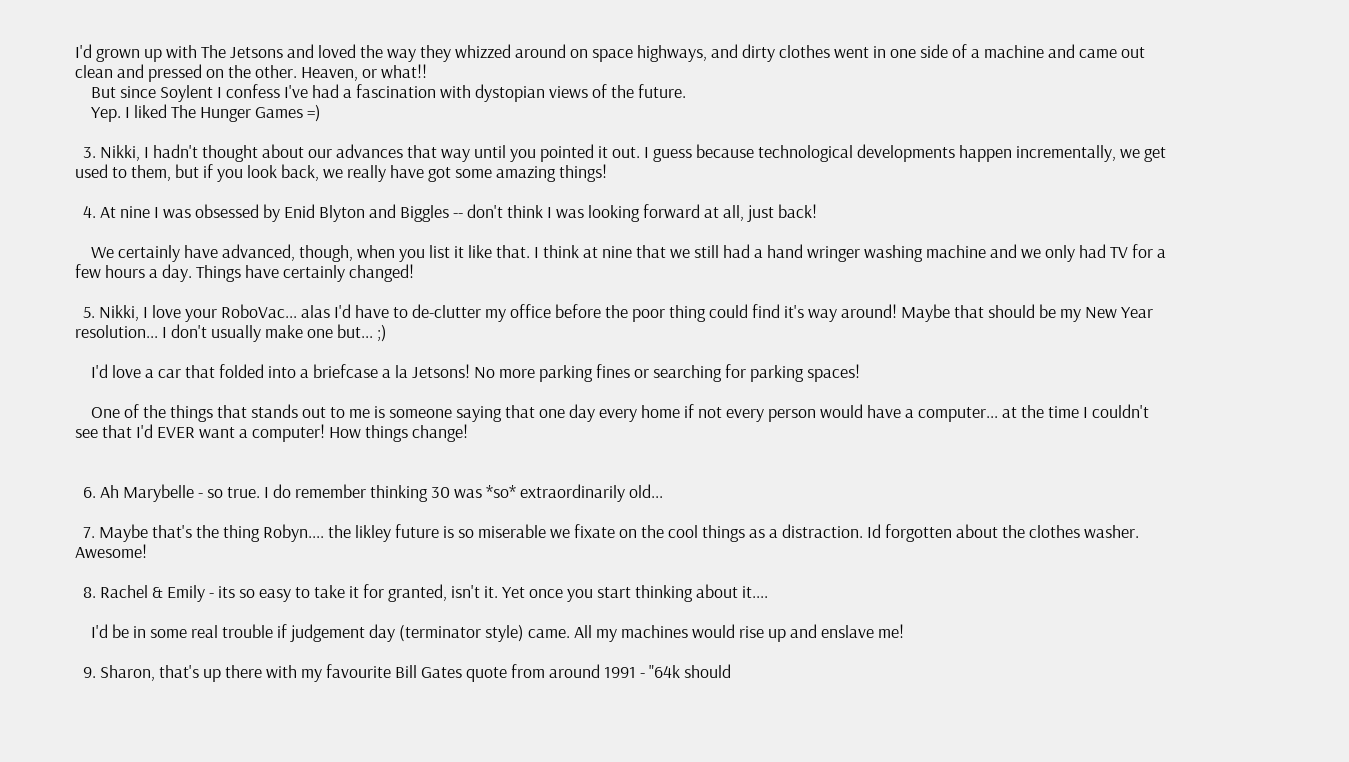I'd grown up with The Jetsons and loved the way they whizzed around on space highways, and dirty clothes went in one side of a machine and came out clean and pressed on the other. Heaven, or what!!
    But since Soylent I confess I've had a fascination with dystopian views of the future.
    Yep. I liked The Hunger Games =)

  3. Nikki, I hadn't thought about our advances that way until you pointed it out. I guess because technological developments happen incrementally, we get used to them, but if you look back, we really have got some amazing things!

  4. At nine I was obsessed by Enid Blyton and Biggles -- don't think I was looking forward at all, just back!

    We certainly have advanced, though, when you list it like that. I think at nine that we still had a hand wringer washing machine and we only had TV for a few hours a day. Things have certainly changed!

  5. Nikki, I love your RoboVac... alas I'd have to de-clutter my office before the poor thing could find it's way around! Maybe that should be my New Year resolution... I don't usually make one but... ;)

    I'd love a car that folded into a briefcase a la Jetsons! No more parking fines or searching for parking spaces!

    One of the things that stands out to me is someone saying that one day every home if not every person would have a computer... at the time I couldn't see that I'd EVER want a computer! How things change!


  6. Ah Marybelle - so true. I do remember thinking 30 was *so* extraordinarily old...

  7. Maybe that's the thing Robyn.... the likley future is so miserable we fixate on the cool things as a distraction. Id forgotten about the clothes washer. Awesome!

  8. Rachel & Emily - its so easy to take it for granted, isn't it. Yet once you start thinking about it....

    I'd be in some real trouble if judgement day (terminator style) came. All my machines would rise up and enslave me!

  9. Sharon, that's up there with my favourite Bill Gates quote from around 1991 - "64k should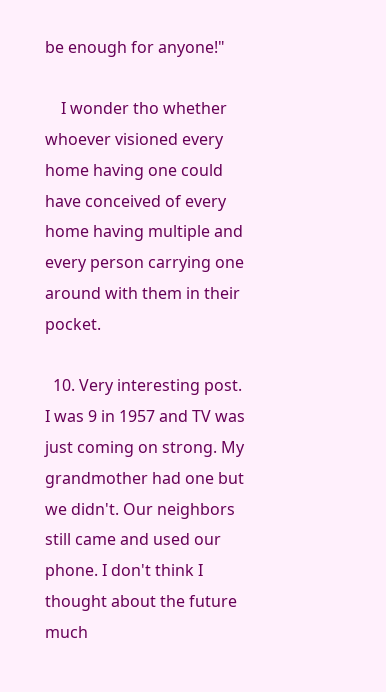be enough for anyone!"

    I wonder tho whether whoever visioned every home having one could have conceived of every home having multiple and every person carrying one around with them in their pocket.

  10. Very interesting post. I was 9 in 1957 and TV was just coming on strong. My grandmother had one but we didn't. Our neighbors still came and used our phone. I don't think I thought about the future much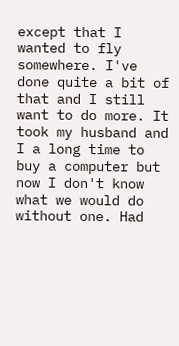except that I wanted to fly somewhere. I've done quite a bit of that and I still want to do more. It took my husband and I a long time to buy a computer but now I don't know what we would do without one. Had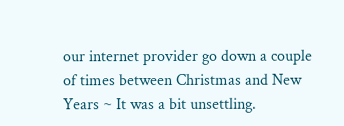our internet provider go down a couple of times between Christmas and New Years ~ It was a bit unsettling.